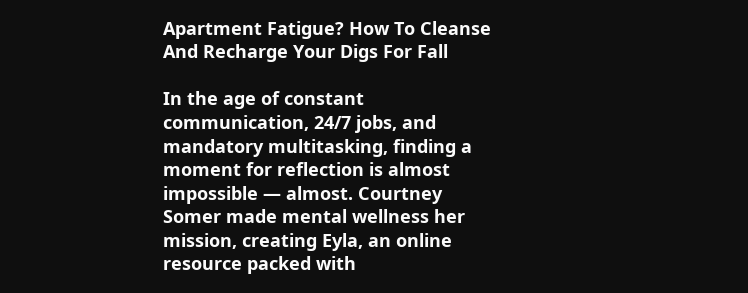Apartment Fatigue? How To Cleanse And Recharge Your Digs For Fall

In the age of constant communication, 24/7 jobs, and mandatory multitasking, finding a moment for reflection is almost impossible — almost. Courtney Somer made mental wellness her mission, creating Eyla, an online resource packed with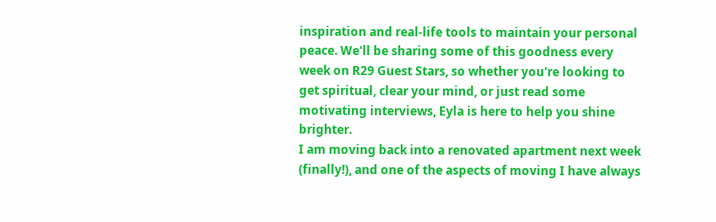inspiration and real-life tools to maintain your personal peace. We'll be sharing some of this goodness every week on R29 Guest Stars, so whether you're looking to get spiritual, clear your mind, or just read some motivating interviews, Eyla is here to help you shine brighter.
I am moving back into a renovated apartment next week (finally!), and one of the aspects of moving I have always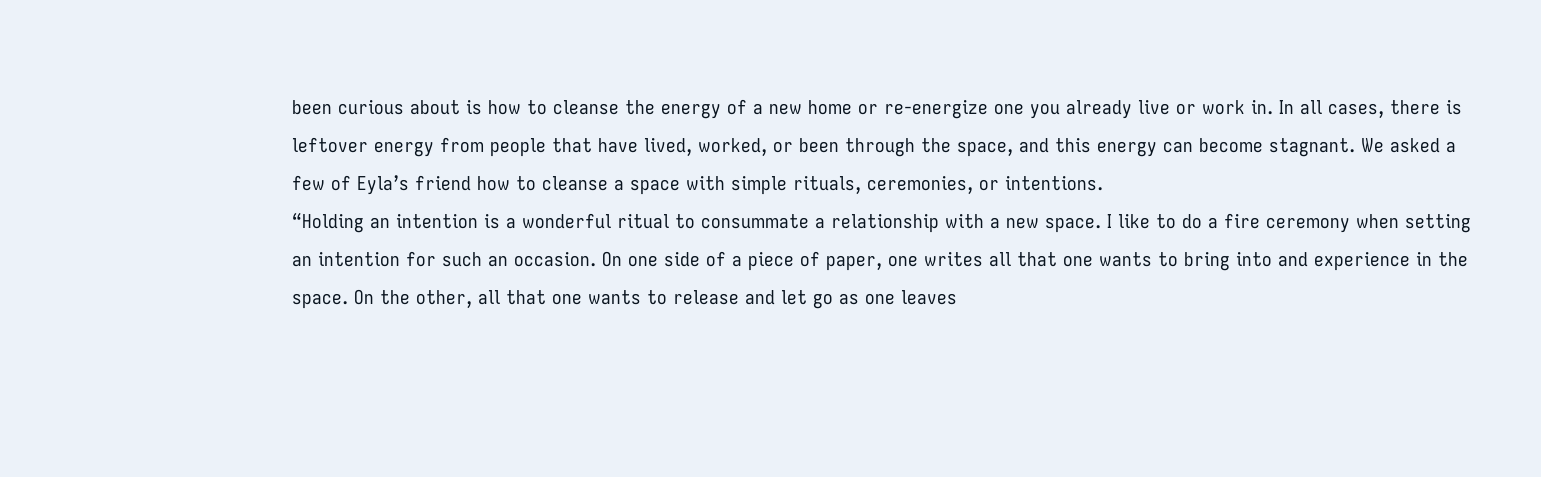been curious about is how to cleanse the energy of a new home or re-energize one you already live or work in. In all cases, there is leftover energy from people that have lived, worked, or been through the space, and this energy can become stagnant. We asked a few of Eyla’s friend how to cleanse a space with simple rituals, ceremonies, or intentions.
“Holding an intention is a wonderful ritual to consummate a relationship with a new space. I like to do a fire ceremony when setting an intention for such an occasion. On one side of a piece of paper, one writes all that one wants to bring into and experience in the space. On the other, all that one wants to release and let go as one leaves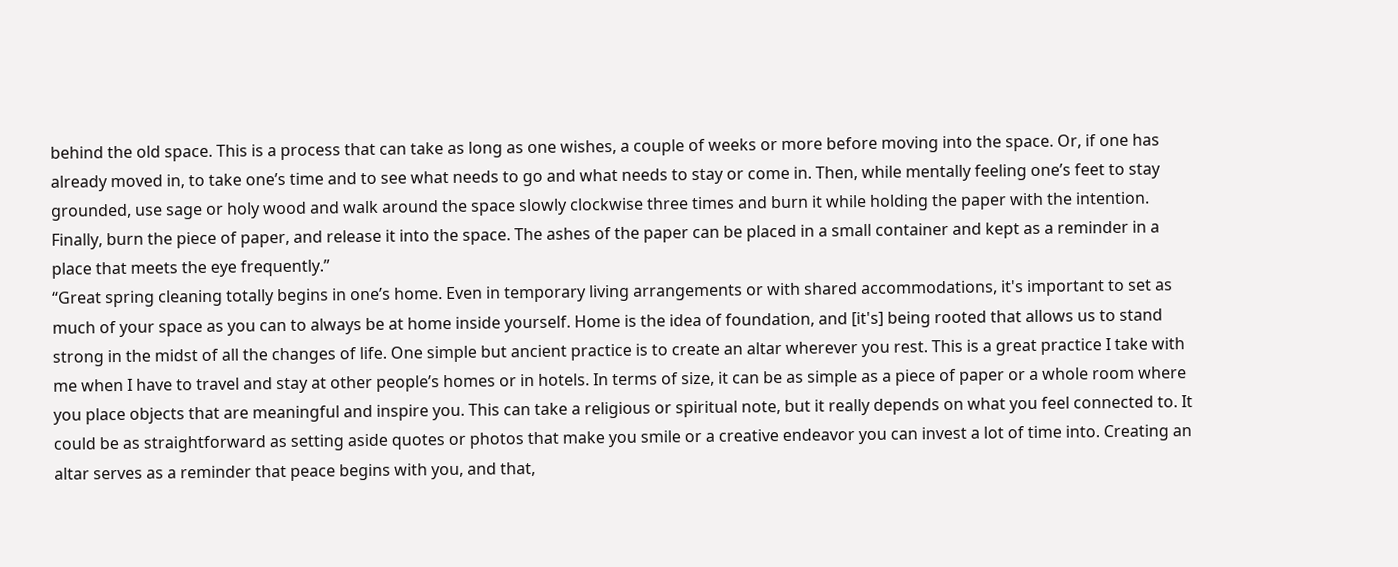behind the old space. This is a process that can take as long as one wishes, a couple of weeks or more before moving into the space. Or, if one has already moved in, to take one’s time and to see what needs to go and what needs to stay or come in. Then, while mentally feeling one’s feet to stay grounded, use sage or holy wood and walk around the space slowly clockwise three times and burn it while holding the paper with the intention. Finally, burn the piece of paper, and release it into the space. The ashes of the paper can be placed in a small container and kept as a reminder in a place that meets the eye frequently.”
“Great spring cleaning totally begins in one’s home. Even in temporary living arrangements or with shared accommodations, it's important to set as much of your space as you can to always be at home inside yourself. Home is the idea of foundation, and [it's] being rooted that allows us to stand strong in the midst of all the changes of life. One simple but ancient practice is to create an altar wherever you rest. This is a great practice I take with me when I have to travel and stay at other people’s homes or in hotels. In terms of size, it can be as simple as a piece of paper or a whole room where you place objects that are meaningful and inspire you. This can take a religious or spiritual note, but it really depends on what you feel connected to. It could be as straightforward as setting aside quotes or photos that make you smile or a creative endeavor you can invest a lot of time into. Creating an altar serves as a reminder that peace begins with you, and that,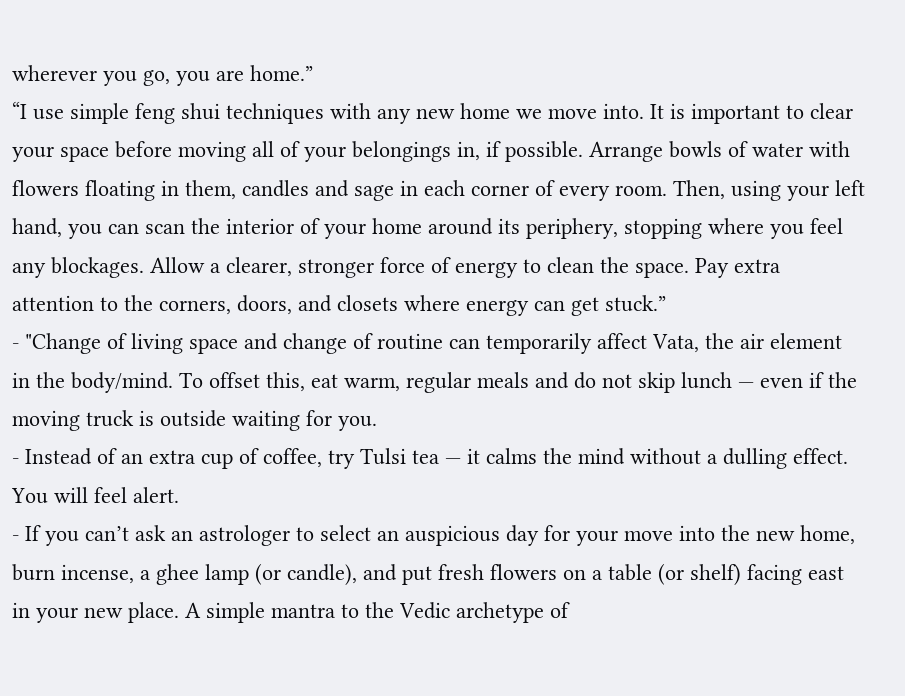wherever you go, you are home.”
“I use simple feng shui techniques with any new home we move into. It is important to clear your space before moving all of your belongings in, if possible. Arrange bowls of water with flowers floating in them, candles and sage in each corner of every room. Then, using your left hand, you can scan the interior of your home around its periphery, stopping where you feel any blockages. Allow a clearer, stronger force of energy to clean the space. Pay extra attention to the corners, doors, and closets where energy can get stuck.”
- "Change of living space and change of routine can temporarily affect Vata, the air element in the body/mind. To offset this, eat warm, regular meals and do not skip lunch — even if the moving truck is outside waiting for you.
- Instead of an extra cup of coffee, try Tulsi tea — it calms the mind without a dulling effect. You will feel alert.
- If you can’t ask an astrologer to select an auspicious day for your move into the new home, burn incense, a ghee lamp (or candle), and put fresh flowers on a table (or shelf) facing east in your new place. A simple mantra to the Vedic archetype of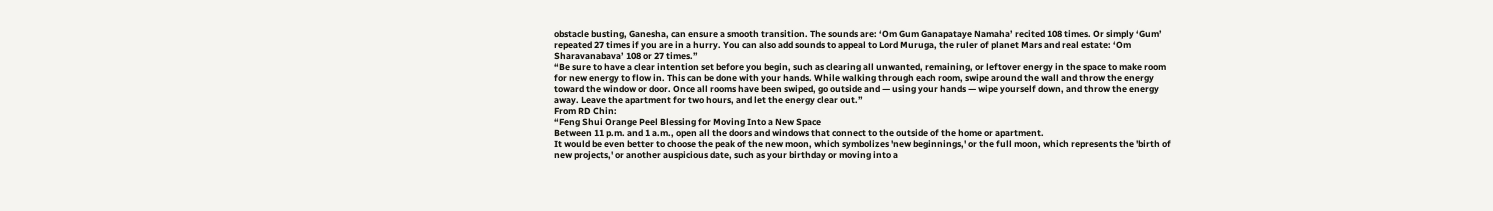obstacle busting, Ganesha, can ensure a smooth transition. The sounds are: ‘Om Gum Ganapataye Namaha’ recited 108 times. Or simply ‘Gum’ repeated 27 times if you are in a hurry. You can also add sounds to appeal to Lord Muruga, the ruler of planet Mars and real estate: ‘Om Sharavanabava’ 108 or 27 times.”
“Be sure to have a clear intention set before you begin, such as clearing all unwanted, remaining, or leftover energy in the space to make room for new energy to flow in. This can be done with your hands. While walking through each room, swipe around the wall and throw the energy toward the window or door. Once all rooms have been swiped, go outside and — using your hands — wipe yourself down, and throw the energy away. Leave the apartment for two hours, and let the energy clear out.”
From RD Chin:
“Feng Shui Orange Peel Blessing for Moving Into a New Space
Between 11 p.m. and 1 a.m., open all the doors and windows that connect to the outside of the home or apartment.
It would be even better to choose the peak of the new moon, which symbolizes 'new beginnings,' or the full moon, which represents the 'birth of new projects,' or another auspicious date, such as your birthday or moving into a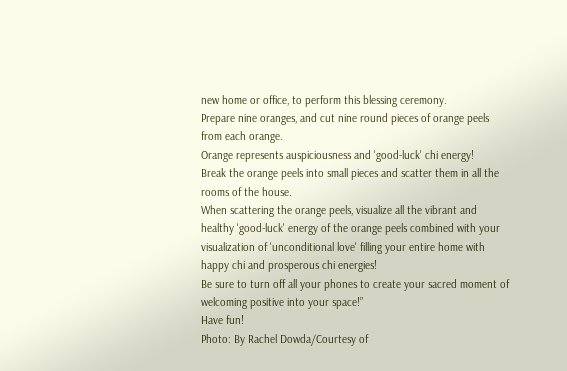new home or office, to perform this blessing ceremony.
Prepare nine oranges, and cut nine round pieces of orange peels from each orange.
Orange represents auspiciousness and 'good-luck' chi energy!
Break the orange peels into small pieces and scatter them in all the rooms of the house.
When scattering the orange peels, visualize all the vibrant and healthy 'good-luck' energy of the orange peels combined with your visualization of 'unconditional love' filling your entire home with happy chi and prosperous chi energies!
Be sure to turn off all your phones to create your sacred moment of welcoming positive into your space!”
Have fun!
Photo: By Rachel Dowda/Courtesy of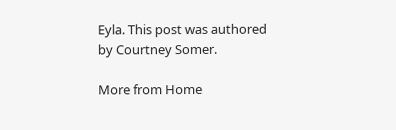Eyla. This post was authored by Courtney Somer.

More from Home